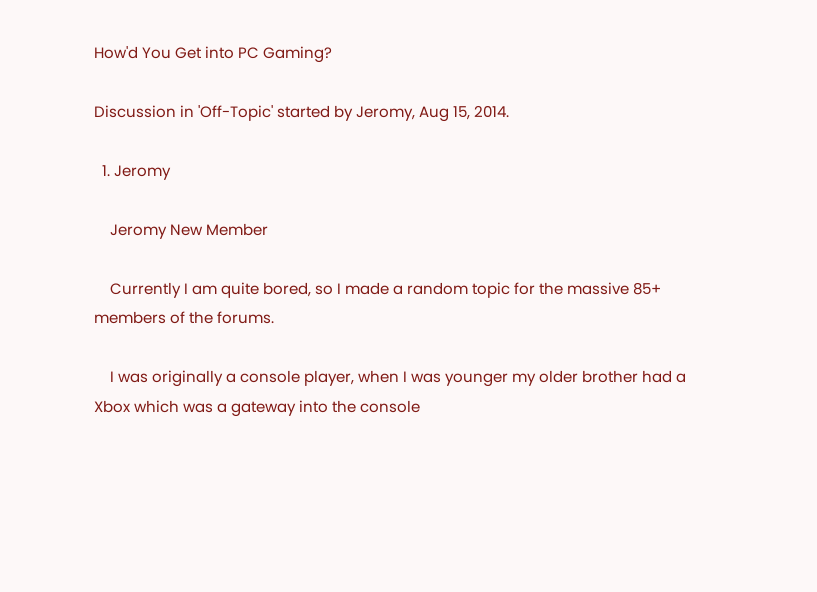How'd You Get into PC Gaming?

Discussion in 'Off-Topic' started by Jeromy, Aug 15, 2014.

  1. Jeromy

    Jeromy New Member

    Currently I am quite bored, so I made a random topic for the massive 85+ members of the forums.

    I was originally a console player, when I was younger my older brother had a Xbox which was a gateway into the console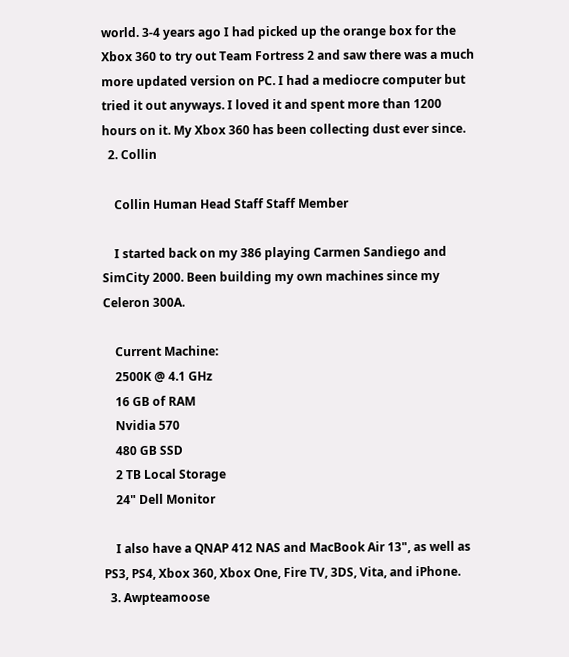world. 3-4 years ago I had picked up the orange box for the Xbox 360 to try out Team Fortress 2 and saw there was a much more updated version on PC. I had a mediocre computer but tried it out anyways. I loved it and spent more than 1200 hours on it. My Xbox 360 has been collecting dust ever since.
  2. Collin

    Collin Human Head Staff Staff Member

    I started back on my 386 playing Carmen Sandiego and SimCity 2000. Been building my own machines since my Celeron 300A.

    Current Machine:
    2500K @ 4.1 GHz
    16 GB of RAM
    Nvidia 570
    480 GB SSD
    2 TB Local Storage
    24" Dell Monitor

    I also have a QNAP 412 NAS and MacBook Air 13", as well as PS3, PS4, Xbox 360, Xbox One, Fire TV, 3DS, Vita, and iPhone.
  3. Awpteamoose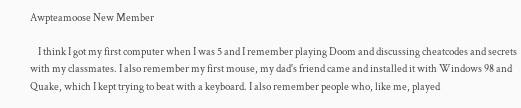Awpteamoose New Member

    I think I got my first computer when I was 5 and I remember playing Doom and discussing cheatcodes and secrets with my classmates. I also remember my first mouse, my dad's friend came and installed it with Windows 98 and Quake, which I kept trying to beat with a keyboard. I also remember people who, like me, played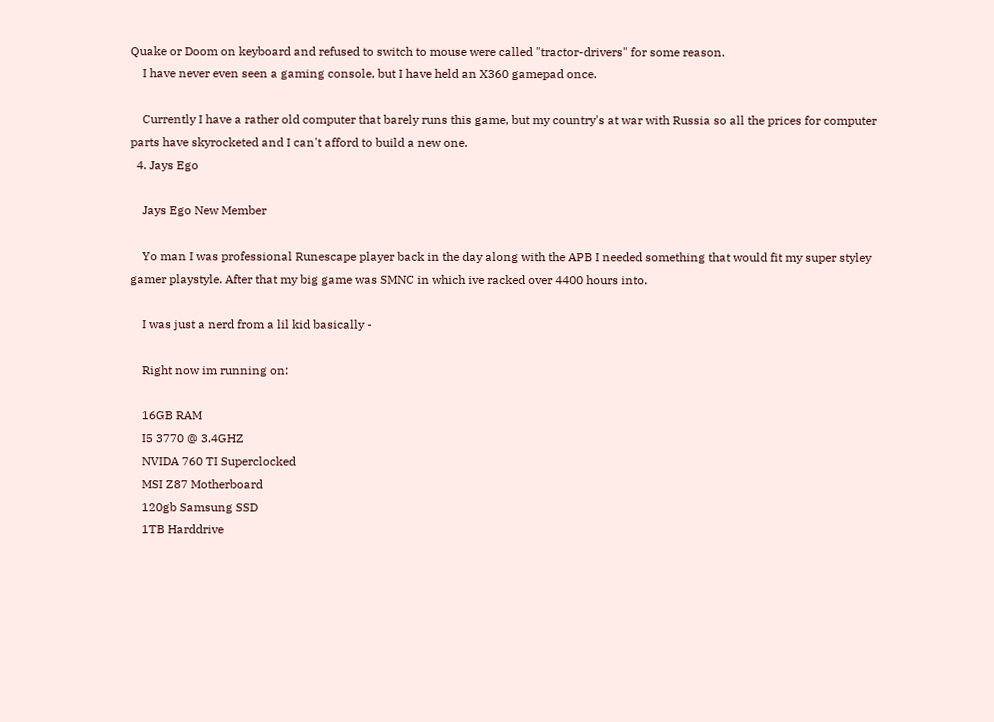Quake or Doom on keyboard and refused to switch to mouse were called "tractor-drivers" for some reason.
    I have never even seen a gaming console, but I have held an X360 gamepad once.

    Currently I have a rather old computer that barely runs this game, but my country's at war with Russia so all the prices for computer parts have skyrocketed and I can't afford to build a new one.
  4. Jays Ego

    Jays Ego New Member

    Yo man I was professional Runescape player back in the day along with the APB I needed something that would fit my super styley gamer playstyle. After that my big game was SMNC in which ive racked over 4400 hours into.

    I was just a nerd from a lil kid basically -

    Right now im running on:

    16GB RAM
    I5 3770 @ 3.4GHZ
    NVIDA 760 TI Superclocked
    MSI Z87 Motherboard
    120gb Samsung SSD
    1TB Harddrive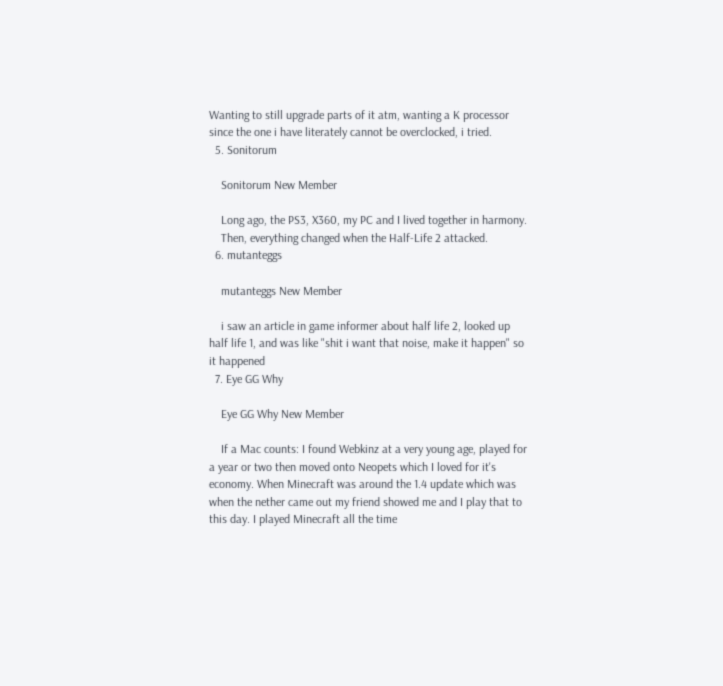Wanting to still upgrade parts of it atm, wanting a K processor since the one i have literately cannot be overclocked, i tried.
  5. Sonitorum

    Sonitorum New Member

    Long ago, the PS3, X360, my PC and I lived together in harmony.
    Then, everything changed when the Half-Life 2 attacked.
  6. mutanteggs

    mutanteggs New Member

    i saw an article in game informer about half life 2, looked up half life 1, and was like "shit i want that noise, make it happen" so it happened
  7. Eye GG Why

    Eye GG Why New Member

    If a Mac counts: I found Webkinz at a very young age, played for a year or two then moved onto Neopets which I loved for it's economy. When Minecraft was around the 1.4 update which was when the nether came out my friend showed me and I play that to this day. I played Minecraft all the time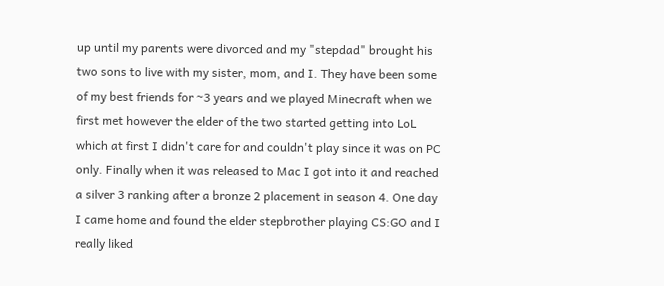up until my parents were divorced and my "stepdad" brought his two sons to live with my sister, mom, and I. They have been some of my best friends for ~3 years and we played Minecraft when we first met however the elder of the two started getting into LoL which at first I didn't care for and couldn't play since it was on PC only. Finally when it was released to Mac I got into it and reached a silver 3 ranking after a bronze 2 placement in season 4. One day I came home and found the elder stepbrother playing CS:GO and I really liked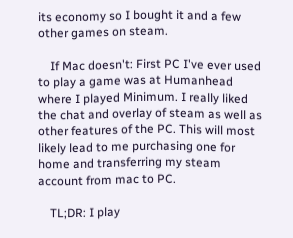its economy so I bought it and a few other games on steam.

    If Mac doesn't: First PC I've ever used to play a game was at Humanhead where I played Minimum. I really liked the chat and overlay of steam as well as other features of the PC. This will most likely lead to me purchasing one for home and transferring my steam account from mac to PC.

    TL;DR: I play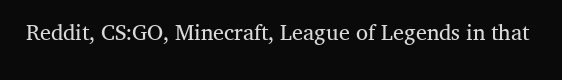Reddit, CS:GO, Minecraft, League of Legends in that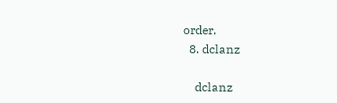order.
  8. dclanz

    dclanz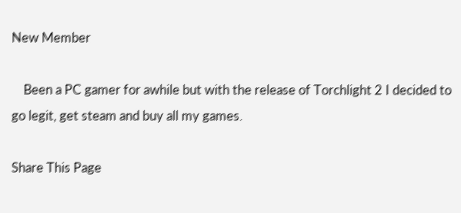New Member

    Been a PC gamer for awhile but with the release of Torchlight 2 I decided to go legit, get steam and buy all my games.

Share This Page